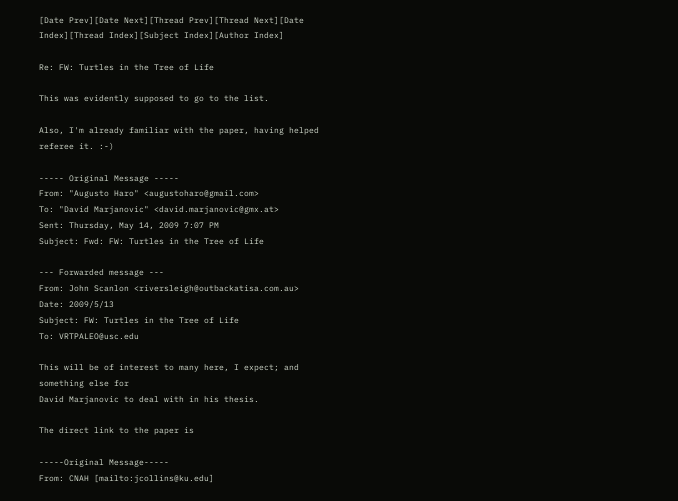[Date Prev][Date Next][Thread Prev][Thread Next][Date Index][Thread Index][Subject Index][Author Index]

Re: FW: Turtles in the Tree of Life

This was evidently supposed to go to the list.

Also, I'm already familiar with the paper, having helped referee it. :-)

----- Original Message -----
From: "Augusto Haro" <augustoharo@gmail.com>
To: "David Marjanovic" <david.marjanovic@gmx.at>
Sent: Thursday, May 14, 2009 7:07 PM
Subject: Fwd: FW: Turtles in the Tree of Life

--- Forwarded message ---
From: John Scanlon <riversleigh@outbackatisa.com.au>
Date: 2009/5/13
Subject: FW: Turtles in the Tree of Life
To: VRTPALEO@usc.edu

This will be of interest to many here, I expect; and something else for
David Marjanovic to deal with in his thesis.

The direct link to the paper is

-----Original Message-----
From: CNAH [mailto:jcollins@ku.edu]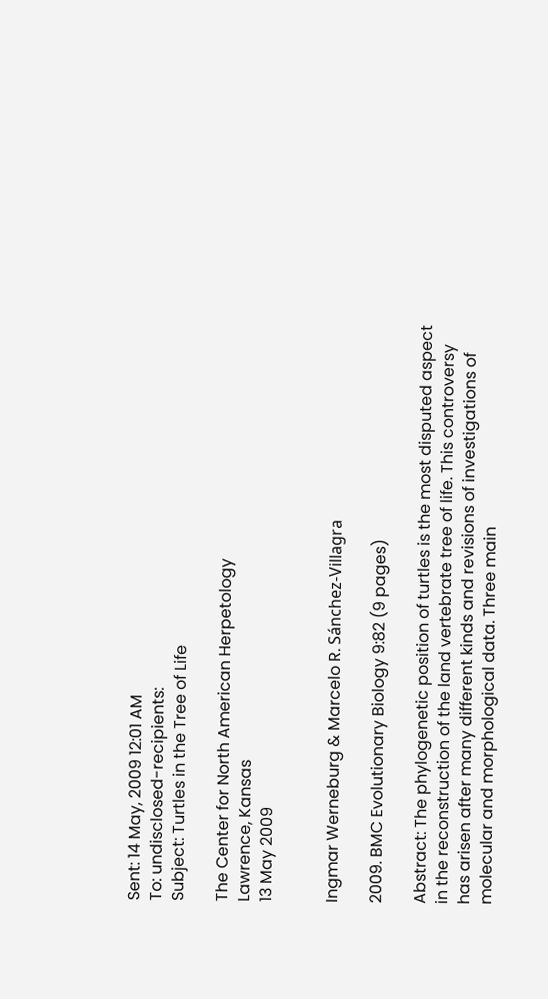Sent: 14 May, 2009 12:01 AM
To: undisclosed-recipients:
Subject: Turtles in the Tree of Life

The Center for North American Herpetology
Lawrence, Kansas
13 May 2009


Ingmar Werneburg & Marcelo R. Sánchez-Villagra

2009. BMC Evolutionary Biology 9:82 (9 pages)

Abstract: The phylogenetic position of turtles is the most disputed aspect in the reconstruction of the land vertebrate tree of life. This controversy has arisen after many different kinds and revisions of investigations of molecular and morphological data. Three main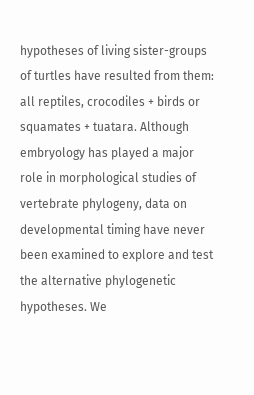hypotheses of living sister-groups of turtles have resulted from them: all reptiles, crocodiles + birds or squamates + tuatara. Although embryology has played a major role in morphological studies of vertebrate phylogeny, data on developmental timing have never been examined to explore and test the alternative phylogenetic hypotheses. We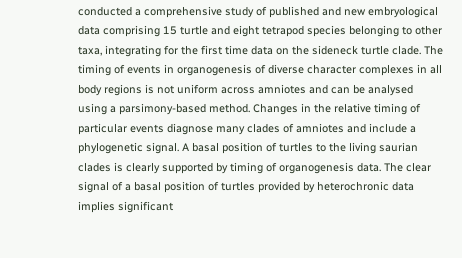conducted a comprehensive study of published and new embryological data comprising 15 turtle and eight tetrapod species belonging to other taxa, integrating for the first time data on the sideneck turtle clade. The timing of events in organogenesis of diverse character complexes in all body regions is not uniform across amniotes and can be analysed using a parsimony-based method. Changes in the relative timing of particular events diagnose many clades of amniotes and include a phylogenetic signal. A basal position of turtles to the living saurian clades is clearly supported by timing of organogenesis data. The clear signal of a basal position of turtles provided by heterochronic data implies significant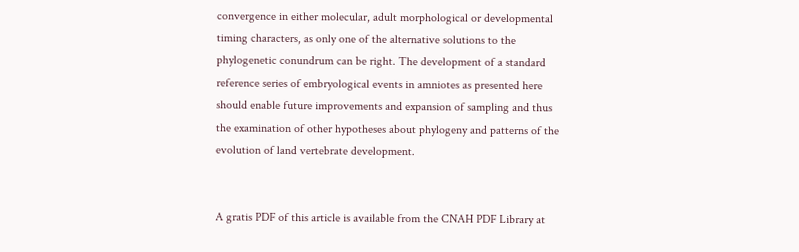convergence in either molecular, adult morphological or developmental timing characters, as only one of the alternative solutions to the phylogenetic conundrum can be right. The development of a standard reference series of embryological events in amniotes as presented here should enable future improvements and expansion of sampling and thus the examination of other hypotheses about phylogeny and patterns of the evolution of land vertebrate development.


A gratis PDF of this article is available from the CNAH PDF Library at